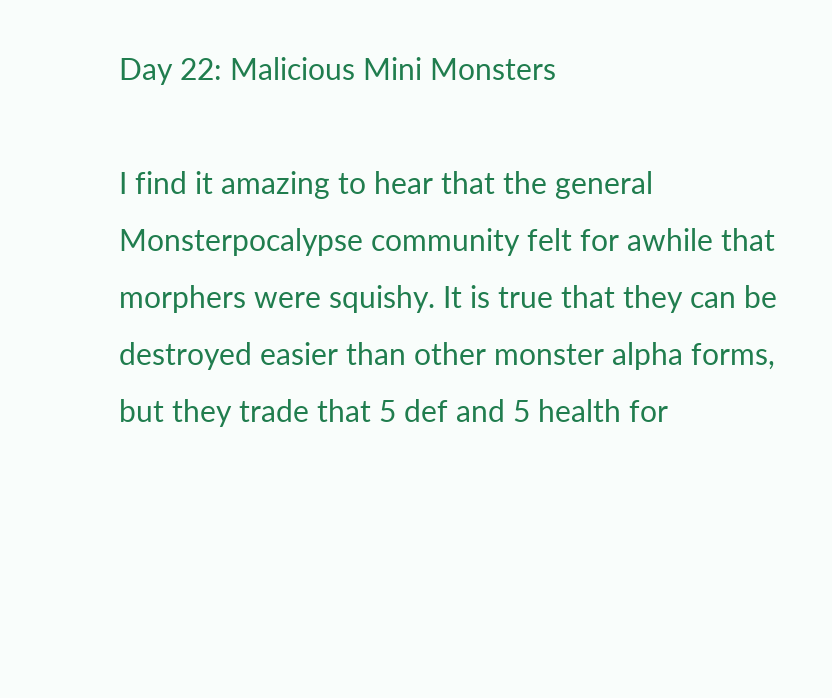Day 22: Malicious Mini Monsters

I find it amazing to hear that the general Monsterpocalypse community felt for awhile that morphers were squishy. It is true that they can be destroyed easier than other monster alpha forms, but they trade that 5 def and 5 health for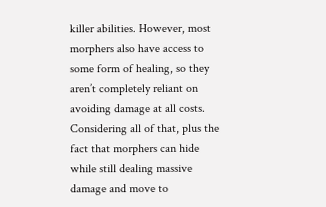killer abilities. However, most morphers also have access to some form of healing, so they aren’t completely reliant on avoiding damage at all costs. Considering all of that, plus the fact that morphers can hide while still dealing massive damage and move to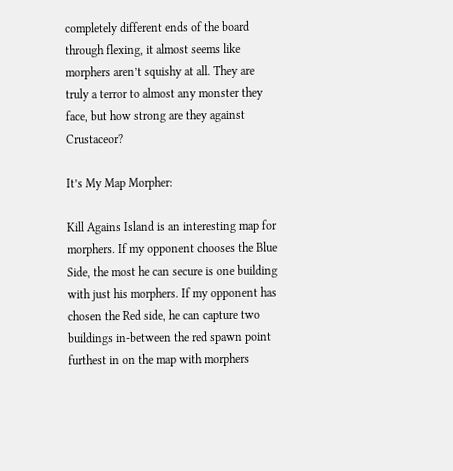completely different ends of the board through flexing, it almost seems like morphers aren’t squishy at all. They are truly a terror to almost any monster they face, but how strong are they against Crustaceor?

It’s My Map Morpher:

Kill Agains Island is an interesting map for morphers. If my opponent chooses the Blue Side, the most he can secure is one building with just his morphers. If my opponent has chosen the Red side, he can capture two buildings in-between the red spawn point furthest in on the map with morphers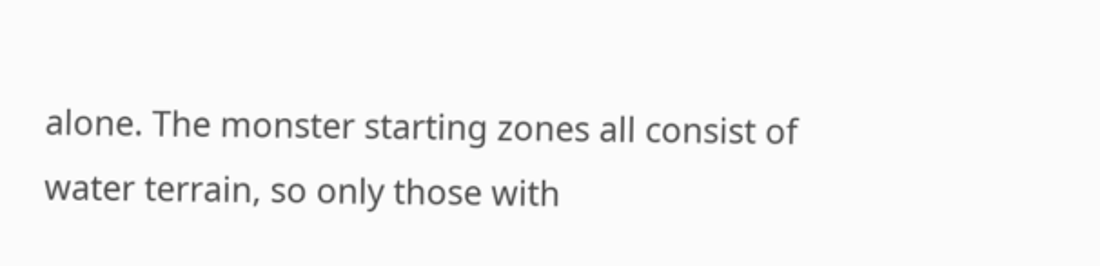alone. The monster starting zones all consist of water terrain, so only those with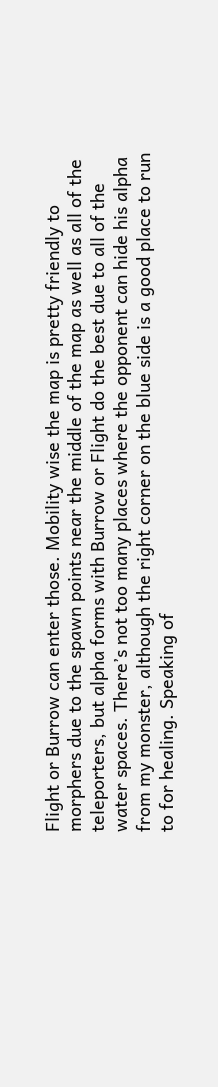Flight or Burrow can enter those. Mobility wise the map is pretty friendly to morphers due to the spawn points near the middle of the map as well as all of the teleporters, but alpha forms with Burrow or Flight do the best due to all of the water spaces. There’s not too many places where the opponent can hide his alpha from my monster, although the right corner on the blue side is a good place to run to for healing. Speaking of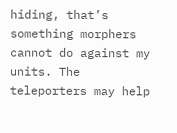hiding, that’s something morphers cannot do against my units. The teleporters may help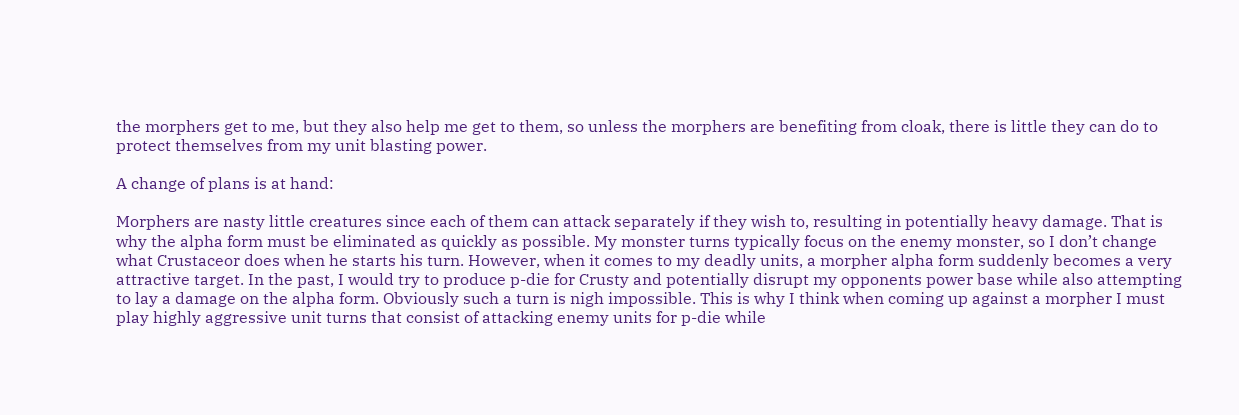the morphers get to me, but they also help me get to them, so unless the morphers are benefiting from cloak, there is little they can do to protect themselves from my unit blasting power.

A change of plans is at hand:

Morphers are nasty little creatures since each of them can attack separately if they wish to, resulting in potentially heavy damage. That is why the alpha form must be eliminated as quickly as possible. My monster turns typically focus on the enemy monster, so I don’t change what Crustaceor does when he starts his turn. However, when it comes to my deadly units, a morpher alpha form suddenly becomes a very attractive target. In the past, I would try to produce p-die for Crusty and potentially disrupt my opponents power base while also attempting to lay a damage on the alpha form. Obviously such a turn is nigh impossible. This is why I think when coming up against a morpher I must play highly aggressive unit turns that consist of attacking enemy units for p-die while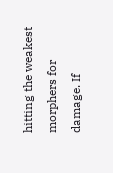hitting the weakest morphers for damage. If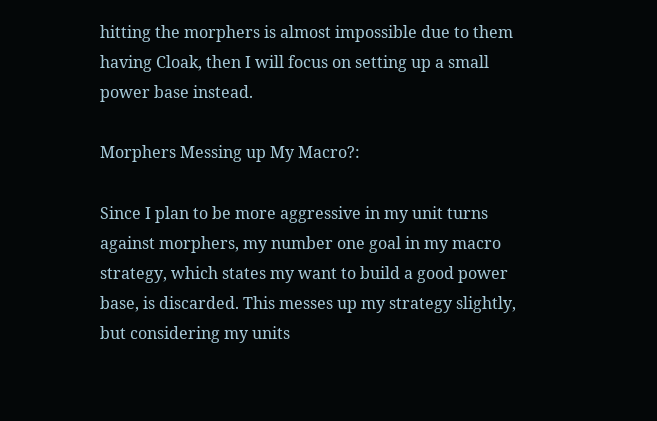hitting the morphers is almost impossible due to them having Cloak, then I will focus on setting up a small power base instead.

Morphers Messing up My Macro?:

Since I plan to be more aggressive in my unit turns against morphers, my number one goal in my macro strategy, which states my want to build a good power base, is discarded. This messes up my strategy slightly, but considering my units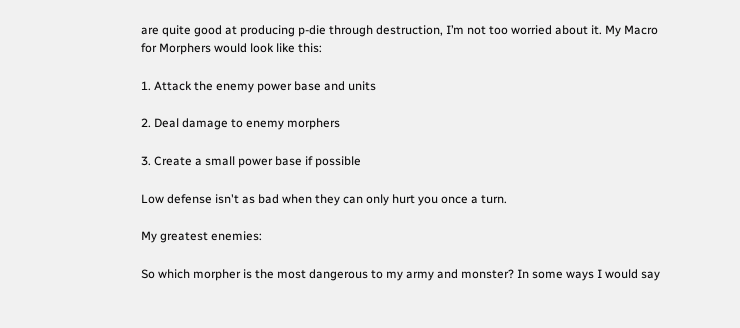are quite good at producing p-die through destruction, I’m not too worried about it. My Macro for Morphers would look like this:

1. Attack the enemy power base and units

2. Deal damage to enemy morphers

3. Create a small power base if possible

Low defense isn't as bad when they can only hurt you once a turn.

My greatest enemies:

So which morpher is the most dangerous to my army and monster? In some ways I would say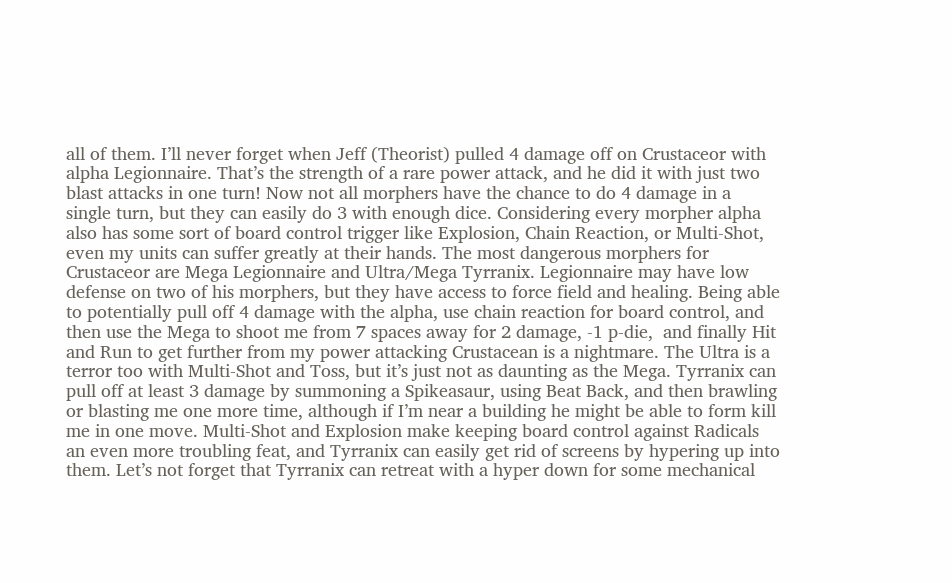all of them. I’ll never forget when Jeff (Theorist) pulled 4 damage off on Crustaceor with alpha Legionnaire. That’s the strength of a rare power attack, and he did it with just two blast attacks in one turn! Now not all morphers have the chance to do 4 damage in a single turn, but they can easily do 3 with enough dice. Considering every morpher alpha also has some sort of board control trigger like Explosion, Chain Reaction, or Multi-Shot, even my units can suffer greatly at their hands. The most dangerous morphers for Crustaceor are Mega Legionnaire and Ultra/Mega Tyrranix. Legionnaire may have low defense on two of his morphers, but they have access to force field and healing. Being able to potentially pull off 4 damage with the alpha, use chain reaction for board control, and then use the Mega to shoot me from 7 spaces away for 2 damage, -1 p-die,  and finally Hit and Run to get further from my power attacking Crustacean is a nightmare. The Ultra is a terror too with Multi-Shot and Toss, but it’s just not as daunting as the Mega. Tyrranix can pull off at least 3 damage by summoning a Spikeasaur, using Beat Back, and then brawling or blasting me one more time, although if I’m near a building he might be able to form kill me in one move. Multi-Shot and Explosion make keeping board control against Radicals an even more troubling feat, and Tyrranix can easily get rid of screens by hypering up into them. Let’s not forget that Tyrranix can retreat with a hyper down for some mechanical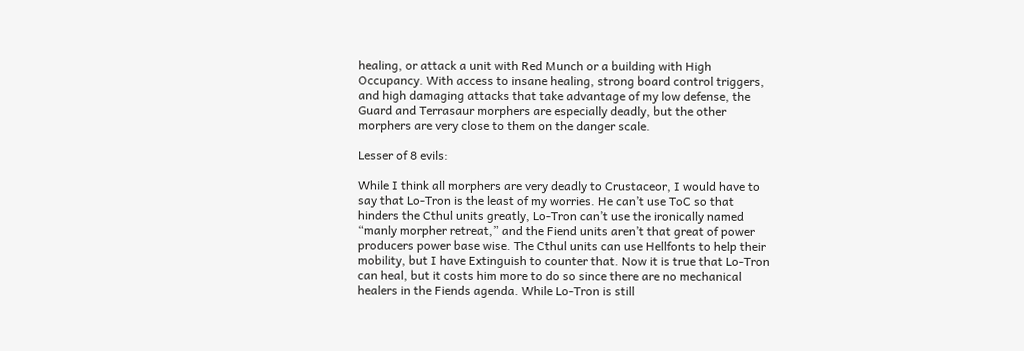healing, or attack a unit with Red Munch or a building with High Occupancy. With access to insane healing, strong board control triggers, and high damaging attacks that take advantage of my low defense, the Guard and Terrasaur morphers are especially deadly, but the other morphers are very close to them on the danger scale.

Lesser of 8 evils:

While I think all morphers are very deadly to Crustaceor, I would have to say that Lo-Tron is the least of my worries. He can’t use ToC so that hinders the Cthul units greatly, Lo-Tron can’t use the ironically named “manly morpher retreat,” and the Fiend units aren’t that great of power producers power base wise. The Cthul units can use Hellfonts to help their mobility, but I have Extinguish to counter that. Now it is true that Lo-Tron can heal, but it costs him more to do so since there are no mechanical healers in the Fiends agenda. While Lo-Tron is still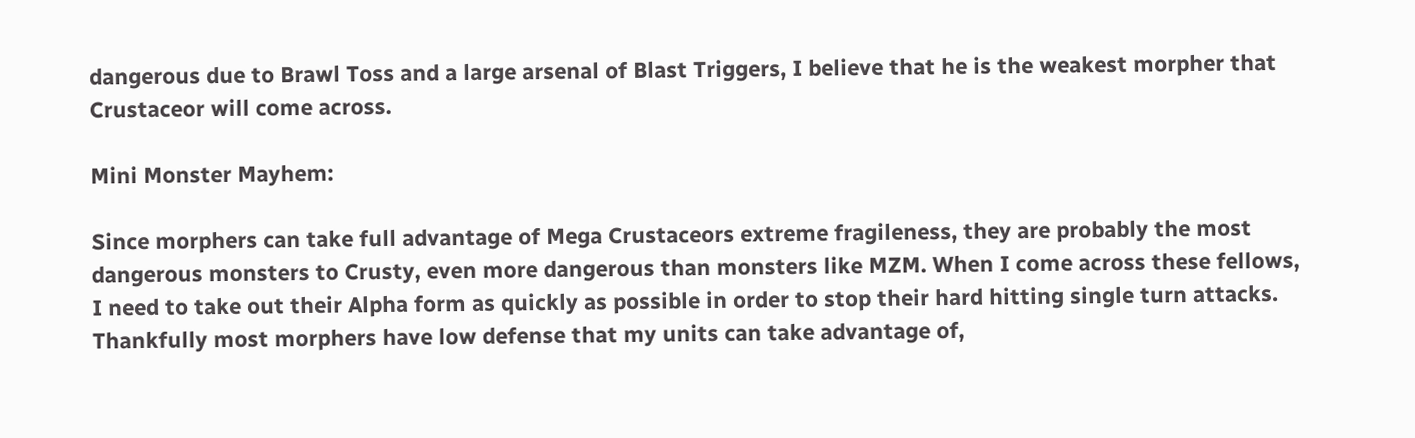dangerous due to Brawl Toss and a large arsenal of Blast Triggers, I believe that he is the weakest morpher that Crustaceor will come across.

Mini Monster Mayhem:

Since morphers can take full advantage of Mega Crustaceors extreme fragileness, they are probably the most dangerous monsters to Crusty, even more dangerous than monsters like MZM. When I come across these fellows, I need to take out their Alpha form as quickly as possible in order to stop their hard hitting single turn attacks. Thankfully most morphers have low defense that my units can take advantage of,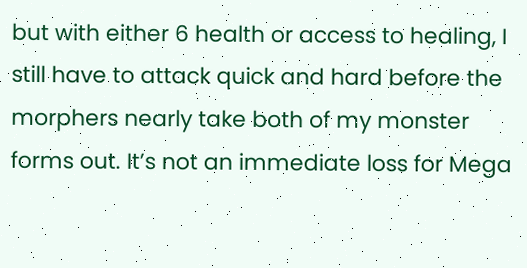but with either 6 health or access to healing, I still have to attack quick and hard before the morphers nearly take both of my monster forms out. It’s not an immediate loss for Mega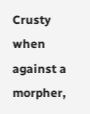Crusty when against a morpher,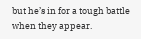but he’s in for a tough battle when they appear.